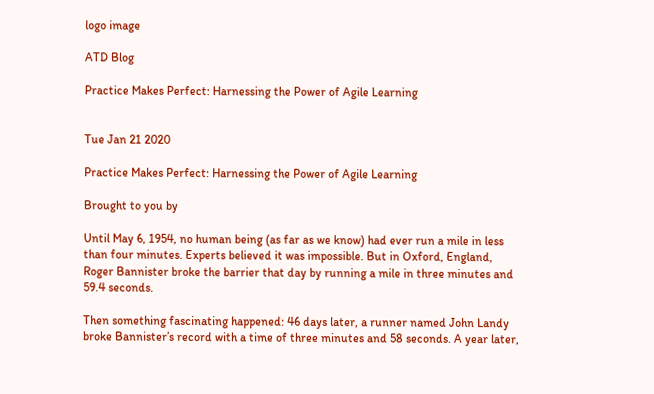logo image

ATD Blog

Practice Makes Perfect: Harnessing the Power of Agile Learning


Tue Jan 21 2020

Practice Makes Perfect: Harnessing the Power of Agile Learning

Brought to you by

Until May 6, 1954, no human being (as far as we know) had ever run a mile in less than four minutes. Experts believed it was impossible. But in Oxford, England, Roger Bannister broke the barrier that day by running a mile in three minutes and 59.4 seconds.

Then something fascinating happened: 46 days later, a runner named John Landy broke Bannister’s record with a time of three minutes and 58 seconds. A year later,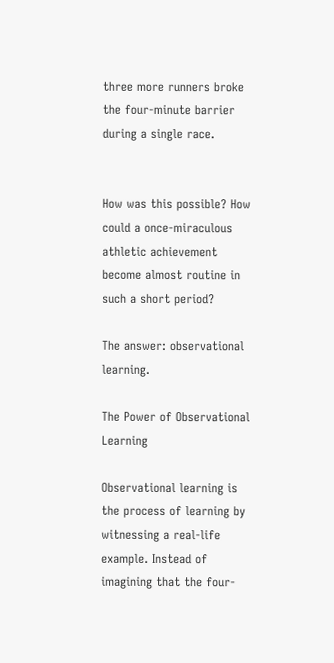three more runners broke the four-minute barrier during a single race.


How was this possible? How could a once-miraculous athletic achievement become almost routine in such a short period?

The answer: observational learning.

The Power of Observational Learning

Observational learning is the process of learning by witnessing a real-life example. Instead of imagining that the four-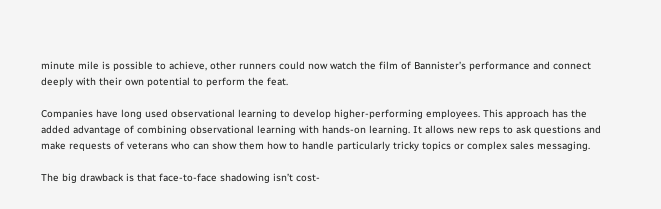minute mile is possible to achieve, other runners could now watch the film of Bannister’s performance and connect deeply with their own potential to perform the feat.

Companies have long used observational learning to develop higher-performing employees. This approach has the added advantage of combining observational learning with hands-on learning. It allows new reps to ask questions and make requests of veterans who can show them how to handle particularly tricky topics or complex sales messaging.

The big drawback is that face-to-face shadowing isn’t cost-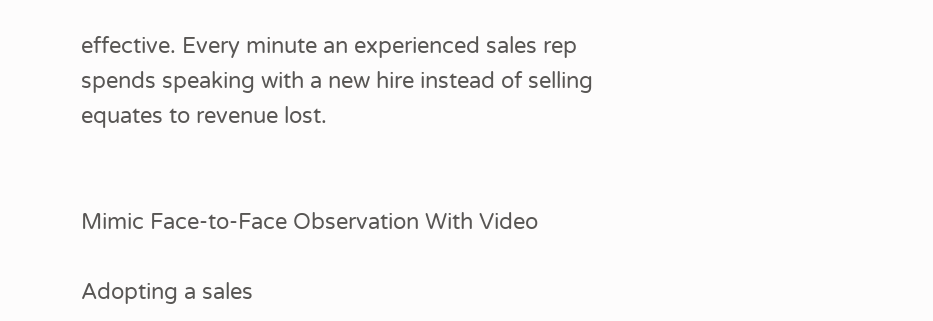effective. Every minute an experienced sales rep spends speaking with a new hire instead of selling equates to revenue lost.


Mimic Face-to-Face Observation With Video

Adopting a sales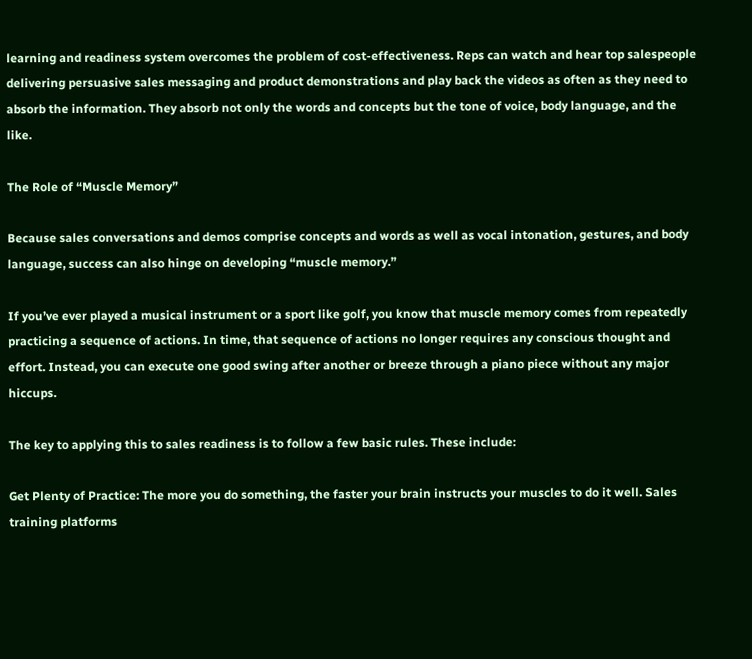learning and readiness system overcomes the problem of cost-effectiveness. Reps can watch and hear top salespeople delivering persuasive sales messaging and product demonstrations and play back the videos as often as they need to absorb the information. They absorb not only the words and concepts but the tone of voice, body language, and the like.

The Role of “Muscle Memory”

Because sales conversations and demos comprise concepts and words as well as vocal intonation, gestures, and body language, success can also hinge on developing “muscle memory.”

If you’ve ever played a musical instrument or a sport like golf, you know that muscle memory comes from repeatedly practicing a sequence of actions. In time, that sequence of actions no longer requires any conscious thought and effort. Instead, you can execute one good swing after another or breeze through a piano piece without any major hiccups.

The key to applying this to sales readiness is to follow a few basic rules. These include:

Get Plenty of Practice: The more you do something, the faster your brain instructs your muscles to do it well. Sales training platforms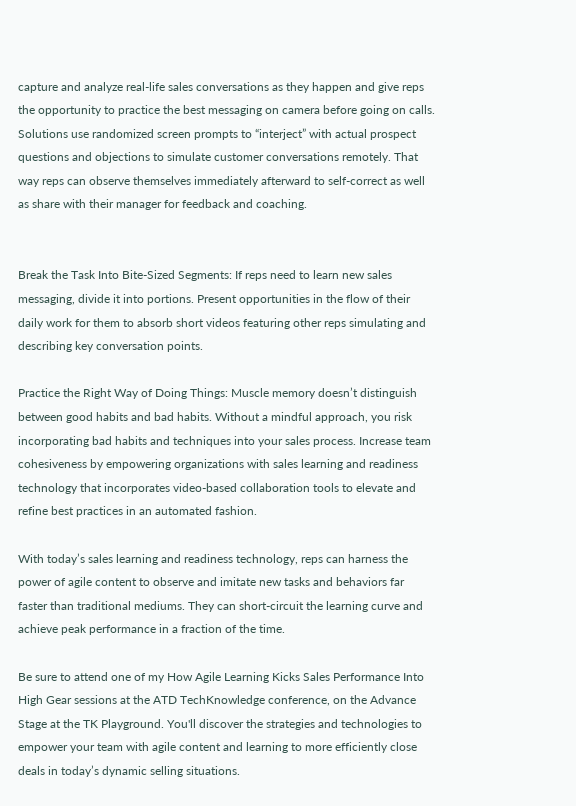capture and analyze real-life sales conversations as they happen and give reps the opportunity to practice the best messaging on camera before going on calls. Solutions use randomized screen prompts to “interject” with actual prospect questions and objections to simulate customer conversations remotely. That way reps can observe themselves immediately afterward to self-correct as well as share with their manager for feedback and coaching.


Break the Task Into Bite-Sized Segments: If reps need to learn new sales messaging, divide it into portions. Present opportunities in the flow of their daily work for them to absorb short videos featuring other reps simulating and describing key conversation points.

Practice the Right Way of Doing Things: Muscle memory doesn’t distinguish between good habits and bad habits. Without a mindful approach, you risk incorporating bad habits and techniques into your sales process. Increase team cohesiveness by empowering organizations with sales learning and readiness technology that incorporates video-based collaboration tools to elevate and refine best practices in an automated fashion.

With today’s sales learning and readiness technology, reps can harness the power of agile content to observe and imitate new tasks and behaviors far faster than traditional mediums. They can short-circuit the learning curve and achieve peak performance in a fraction of the time.

Be sure to attend one of my How Agile Learning Kicks Sales Performance Into High Gear sessions at the ATD TechKnowledge conference, on the Advance Stage at the TK Playground. You'll discover the strategies and technologies to empower your team with agile content and learning to more efficiently close deals in today’s dynamic selling situations.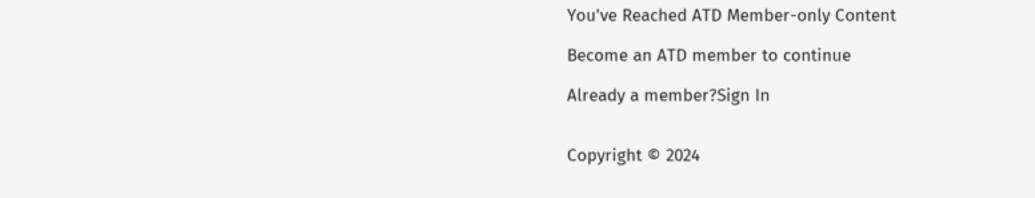You've Reached ATD Member-only Content

Become an ATD member to continue

Already a member?Sign In


Copyright © 2024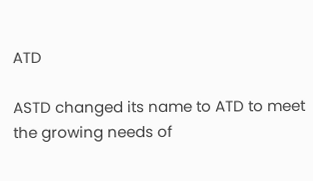ATD

ASTD changed its name to ATD to meet the growing needs of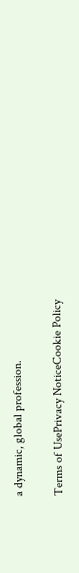a dynamic, global profession.

Terms of UsePrivacy NoticeCookie Policy